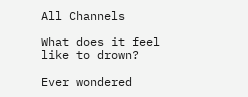All Channels

What does it feel like to drown?

Ever wondered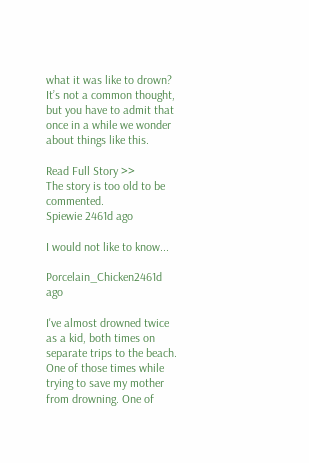what it was like to drown? It’s not a common thought, but you have to admit that once in a while we wonder about things like this.

Read Full Story >>
The story is too old to be commented.
Spiewie 2461d ago

I would not like to know...

Porcelain_Chicken2461d ago

I've almost drowned twice as a kid, both times on separate trips to the beach. One of those times while trying to save my mother from drowning. One of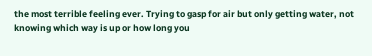the most terrible feeling ever. Trying to gasp for air but only getting water, not knowing which way is up or how long you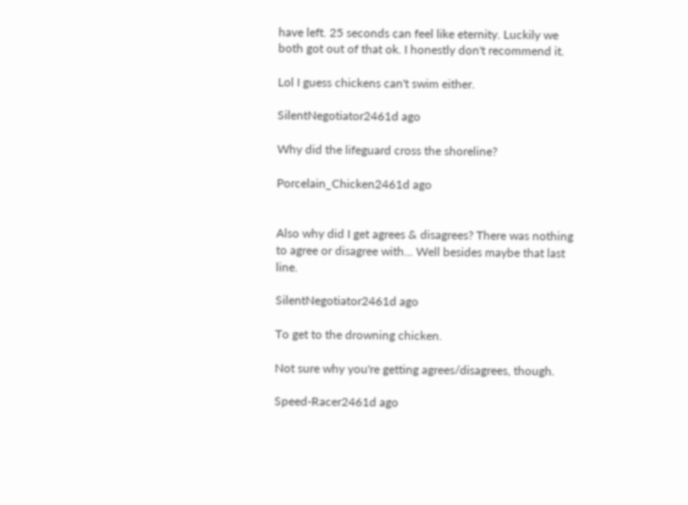have left. 25 seconds can feel like eternity. Luckily we both got out of that ok. I honestly don't recommend it.

Lol I guess chickens can't swim either.

SilentNegotiator2461d ago

Why did the lifeguard cross the shoreline?

Porcelain_Chicken2461d ago


Also why did I get agrees & disagrees? There was nothing to agree or disagree with... Well besides maybe that last line.

SilentNegotiator2461d ago

To get to the drowning chicken.

Not sure why you're getting agrees/disagrees, though.

Speed-Racer2461d ago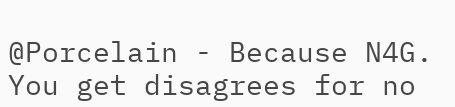@Porcelain - Because N4G. You get disagrees for no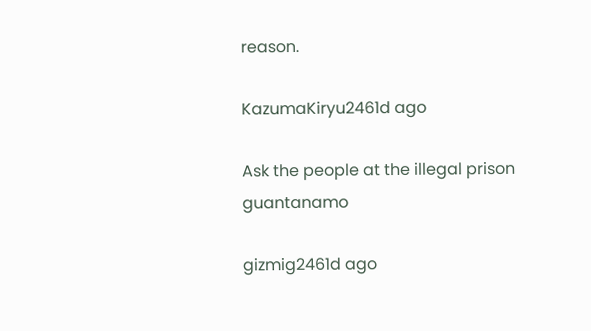reason.

KazumaKiryu2461d ago

Ask the people at the illegal prison guantanamo

gizmig2461d ago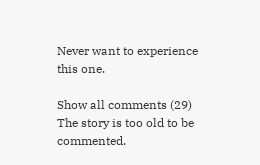Never want to experience this one.

Show all comments (29)
The story is too old to be commented.